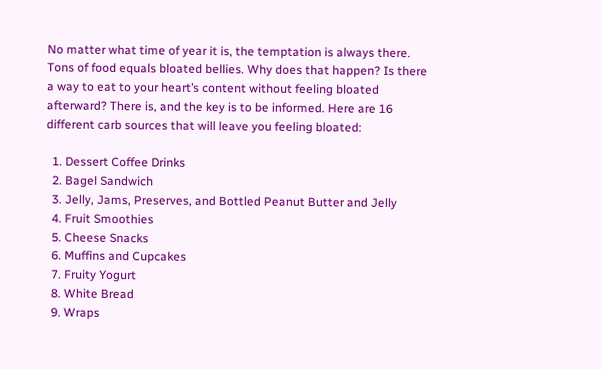No matter what time of year it is, the temptation is always there. Tons of food equals bloated bellies. Why does that happen? Is there a way to eat to your heart’s content without feeling bloated afterward? There is, and the key is to be informed. Here are 16 different carb sources that will leave you feeling bloated:

  1. Dessert Coffee Drinks
  2. Bagel Sandwich
  3. Jelly, Jams, Preserves, and Bottled Peanut Butter and Jelly
  4. Fruit Smoothies
  5. Cheese Snacks
  6. Muffins and Cupcakes
  7. Fruity Yogurt
  8. White Bread
  9. Wraps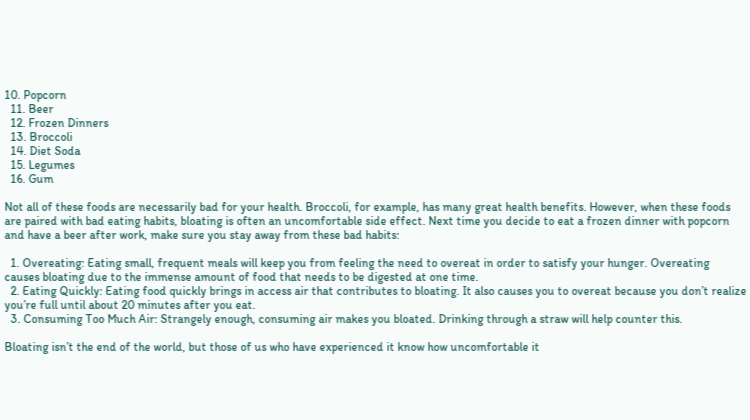10. Popcorn
  11. Beer
  12. Frozen Dinners
  13. Broccoli
  14. Diet Soda
  15. Legumes
  16. Gum

Not all of these foods are necessarily bad for your health. Broccoli, for example, has many great health benefits. However, when these foods are paired with bad eating habits, bloating is often an uncomfortable side effect. Next time you decide to eat a frozen dinner with popcorn and have a beer after work, make sure you stay away from these bad habits:

  1. Overeating: Eating small, frequent meals will keep you from feeling the need to overeat in order to satisfy your hunger. Overeating causes bloating due to the immense amount of food that needs to be digested at one time.
  2. Eating Quickly: Eating food quickly brings in access air that contributes to bloating. It also causes you to overeat because you don’t realize you’re full until about 20 minutes after you eat.
  3. Consuming Too Much Air: Strangely enough, consuming air makes you bloated. Drinking through a straw will help counter this.

Bloating isn’t the end of the world, but those of us who have experienced it know how uncomfortable it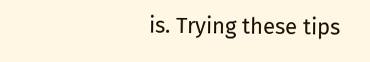is. Trying these tips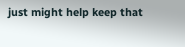just might help keep that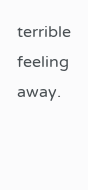terrible feeling away.